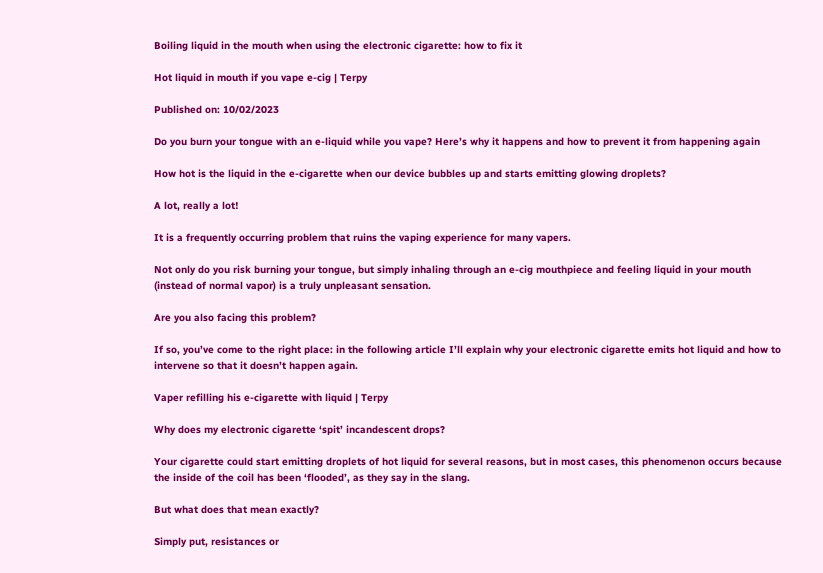Boiling liquid in the mouth when using the electronic cigarette: how to fix it

Hot liquid in mouth if you vape e-cig | Terpy

Published on: 10/02/2023

Do you burn your tongue with an e-liquid while you vape? Here’s why it happens and how to prevent it from happening again

How hot is the liquid in the e-cigarette when our device bubbles up and starts emitting glowing droplets?

A lot, really a lot!

It is a frequently occurring problem that ruins the vaping experience for many vapers.

Not only do you risk burning your tongue, but simply inhaling through an e-cig mouthpiece and feeling liquid in your mouth (instead of normal vapor) is a truly unpleasant sensation.

Are you also facing this problem?

If so, you’ve come to the right place: in the following article I’ll explain why your electronic cigarette emits hot liquid and how to intervene so that it doesn’t happen again.

Vaper refilling his e-cigarette with liquid | Terpy

Why does my electronic cigarette ‘spit’ incandescent drops?

Your cigarette could start emitting droplets of hot liquid for several reasons, but in most cases, this phenomenon occurs because the inside of the coil has been ‘flooded’, as they say in the slang.

But what does that mean exactly?

Simply put, resistances or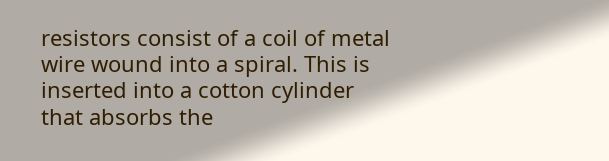resistors consist of a coil of metal wire wound into a spiral. This is inserted into a cotton cylinder that absorbs the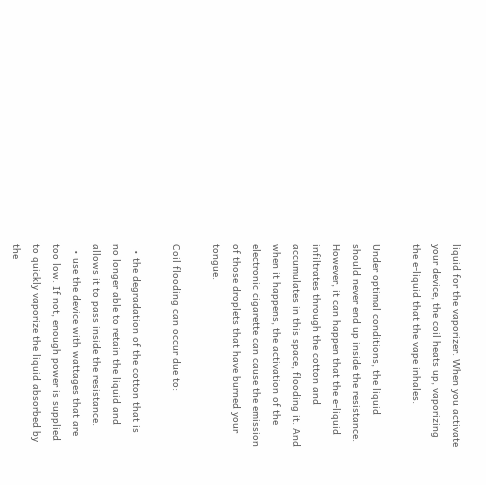liquid for the vaporizer. When you activate your device, the coil heats up, vaporizing the e-liquid that the vape inhales.

Under optimal conditions, the liquid should never end up inside the resistance. However, it can happen that the e-liquid infiltrates through the cotton and accumulates in this space, flooding it. And when it happens, the activation of the electronic cigarette can cause the emission of those droplets that have burned your tongue.

Coil flooding can occur due to:

  • the degradation of the cotton that is no longer able to retain the liquid and allows it to pass inside the resistance.
  • use the device with wattages that are too low. If not, enough power is supplied to quickly vaporize the liquid absorbed by the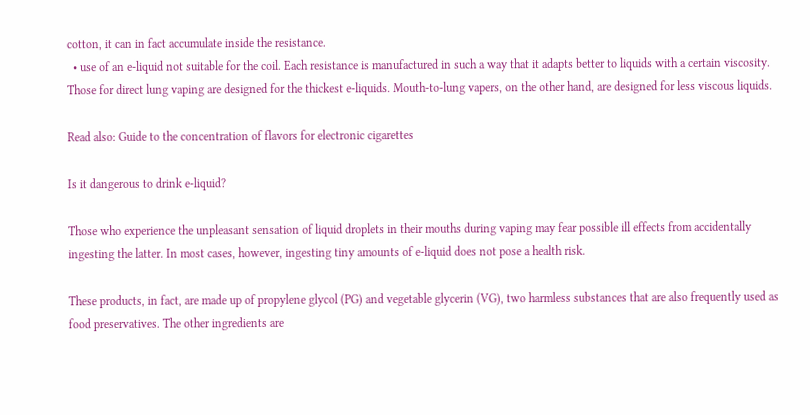cotton, it can in fact accumulate inside the resistance.
  • use of an e-liquid not suitable for the coil. Each resistance is manufactured in such a way that it adapts better to liquids with a certain viscosity. Those for direct lung vaping are designed for the thickest e-liquids. Mouth-to-lung vapers, on the other hand, are designed for less viscous liquids.

Read also: Guide to the concentration of flavors for electronic cigarettes

Is it dangerous to drink e-liquid?

Those who experience the unpleasant sensation of liquid droplets in their mouths during vaping may fear possible ill effects from accidentally ingesting the latter. In most cases, however, ingesting tiny amounts of e-liquid does not pose a health risk.

These products, in fact, are made up of propylene glycol (PG) and vegetable glycerin (VG), two harmless substances that are also frequently used as food preservatives. The other ingredients are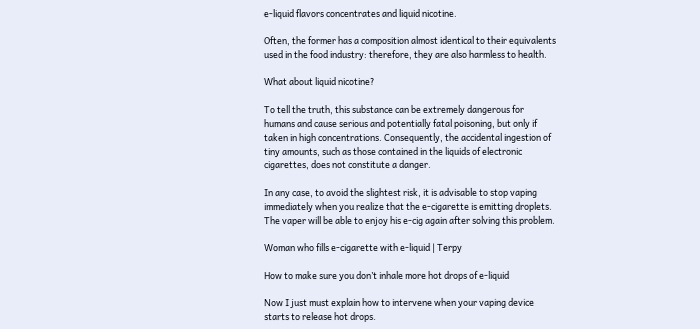e-liquid flavors concentrates and liquid nicotine.

Often, the former has a composition almost identical to their equivalents used in the food industry: therefore, they are also harmless to health.

What about liquid nicotine?

To tell the truth, this substance can be extremely dangerous for humans and cause serious and potentially fatal poisoning, but only if taken in high concentrations. Consequently, the accidental ingestion of tiny amounts, such as those contained in the liquids of electronic cigarettes, does not constitute a danger.

In any case, to avoid the slightest risk, it is advisable to stop vaping immediately when you realize that the e-cigarette is emitting droplets. The vaper will be able to enjoy his e-cig again after solving this problem.

Woman who fills e-cigarette with e-liquid | Terpy

How to make sure you don’t inhale more hot drops of e-liquid

Now I just must explain how to intervene when your vaping device starts to release hot drops.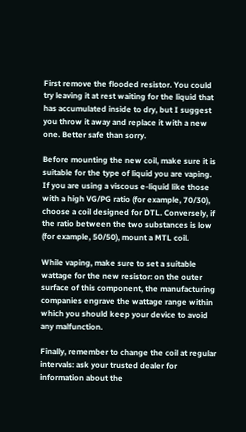First remove the flooded resistor. You could try leaving it at rest waiting for the liquid that has accumulated inside to dry, but I suggest you throw it away and replace it with a new one. Better safe than sorry.

Before mounting the new coil, make sure it is suitable for the type of liquid you are vaping. If you are using a viscous e-liquid like those with a high VG/PG ratio (for example, 70/30), choose a coil designed for DTL. Conversely, if the ratio between the two substances is low (for example, 50/50), mount a MTL coil.

While vaping, make sure to set a suitable wattage for the new resistor: on the outer surface of this component, the manufacturing companies engrave the wattage range within which you should keep your device to avoid any malfunction.

Finally, remember to change the coil at regular intervals: ask your trusted dealer for information about the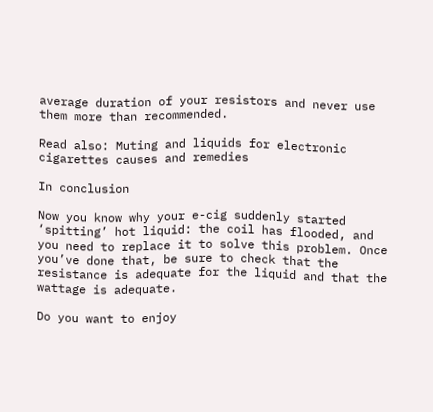average duration of your resistors and never use them more than recommended.

Read also: Muting and liquids for electronic cigarettes causes and remedies

In conclusion

Now you know why your e-cig suddenly started ‘spitting’ hot liquid: the coil has flooded, and you need to replace it to solve this problem. Once you’ve done that, be sure to check that the resistance is adequate for the liquid and that the wattage is adequate.

Do you want to enjoy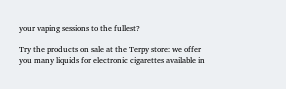your vaping sessions to the fullest?

Try the products on sale at the Terpy store: we offer you many liquids for electronic cigarettes available in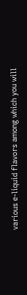various e-liquid flavors among which you will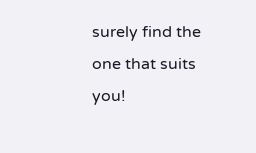surely find the one that suits you!